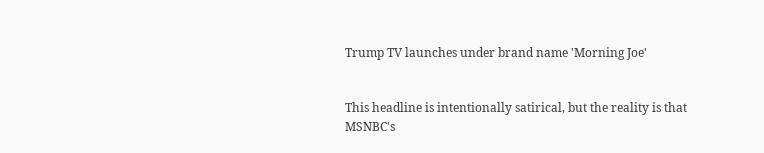Trump TV launches under brand name 'Morning Joe'


This headline is intentionally satirical, but the reality is that MSNBC's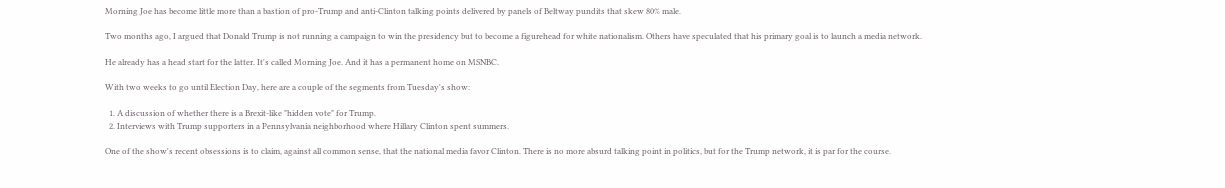Morning Joe has become little more than a bastion of pro-Trump and anti-Clinton talking points delivered by panels of Beltway pundits that skew 80% male.

Two months ago, I argued that Donald Trump is not running a campaign to win the presidency but to become a figurehead for white nationalism. Others have speculated that his primary goal is to launch a media network.

He already has a head start for the latter. It's called Morning Joe. And it has a permanent home on MSNBC.

With two weeks to go until Election Day, here are a couple of the segments from Tuesday's show:

  1. A discussion of whether there is a Brexit-like "hidden vote" for Trump.
  2. Interviews with Trump supporters in a Pennsylvania neighborhood where Hillary Clinton spent summers.

One of the show's recent obsessions is to claim, against all common sense, that the national media favor Clinton. There is no more absurd talking point in politics, but for the Trump network, it is par for the course.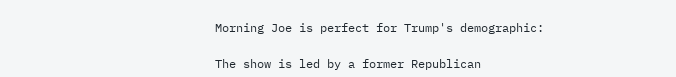Morning Joe is perfect for Trump's demographic:

The show is led by a former Republican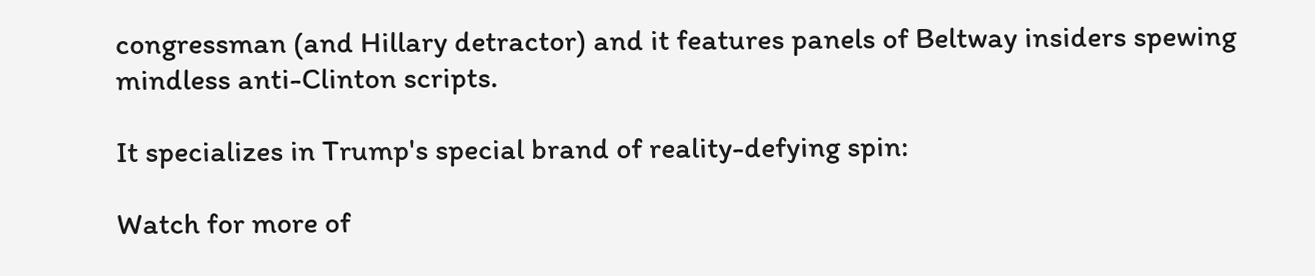congressman (and Hillary detractor) and it features panels of Beltway insiders spewing mindless anti-Clinton scripts.

It specializes in Trump's special brand of reality-defying spin:

Watch for more of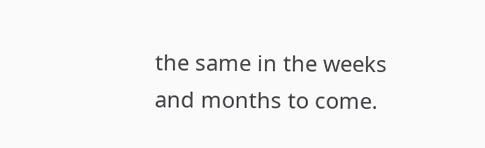the same in the weeks and months to come.